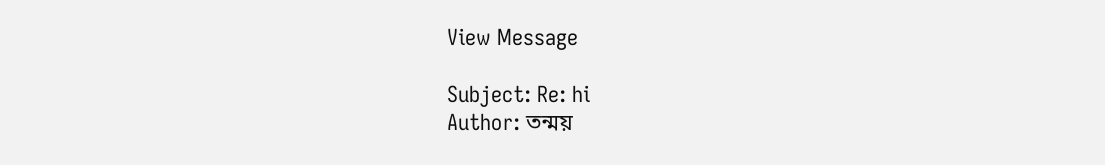View Message

Subject: Re: hi
Author: তন্ময়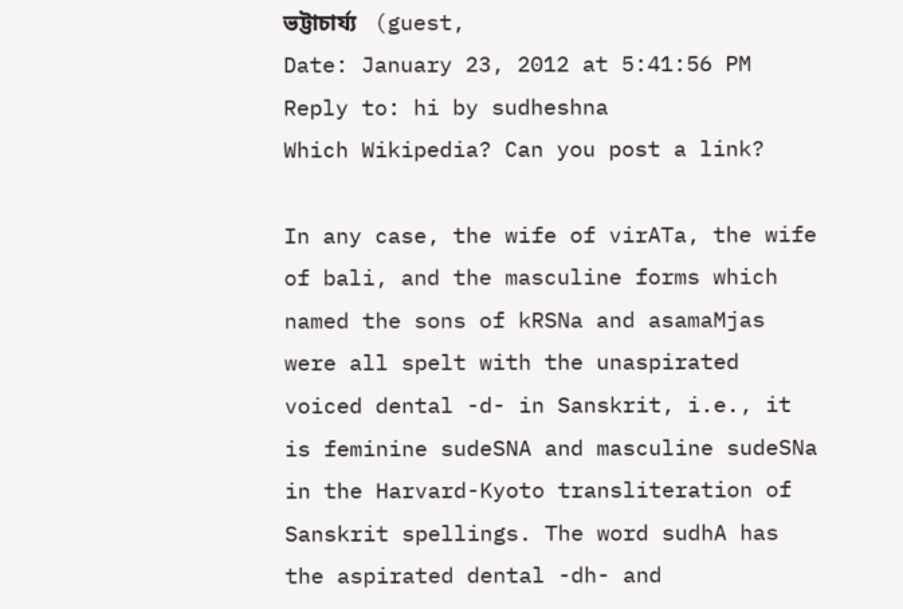ভট্টাচার্য্য   (guest,
Date: January 23, 2012 at 5:41:56 PM
Reply to: hi by sudheshna
Which Wikipedia? Can you post a link?

In any case, the wife of virATa, the wife of bali, and the masculine forms which named the sons of kRSNa and asamaMjas were all spelt with the unaspirated voiced dental -d- in Sanskrit, i.e., it is feminine sudeSNA and masculine sudeSNa in the Harvard-Kyoto transliteration of Sanskrit spellings. The word sudhA has the aspirated dental -dh- and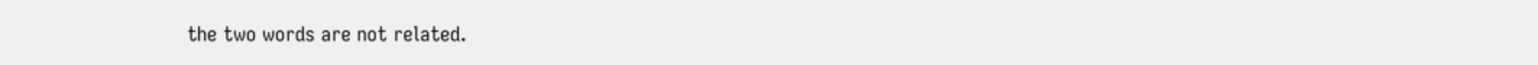the two words are not related.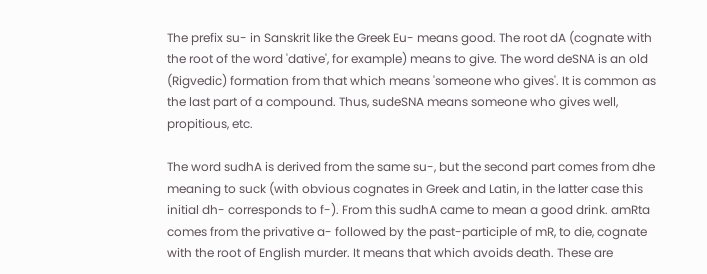The prefix su- in Sanskrit like the Greek Eu- means good. The root dA (cognate with the root of the word 'dative', for example) means to give. The word deSNA is an old (Rigvedic) formation from that which means 'someone who gives'. It is common as the last part of a compound. Thus, sudeSNA means someone who gives well, propitious, etc.

The word sudhA is derived from the same su-, but the second part comes from dhe meaning to suck (with obvious cognates in Greek and Latin, in the latter case this initial dh- corresponds to f-). From this sudhA came to mean a good drink. amRta comes from the privative a- followed by the past-participle of mR, to die, cognate with the root of English murder. It means that which avoids death. These are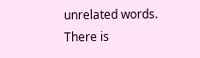unrelated words. There is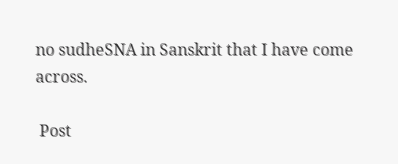no sudheSNA in Sanskrit that I have come across.

 Post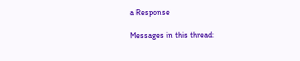a Response

Messages in this thread: